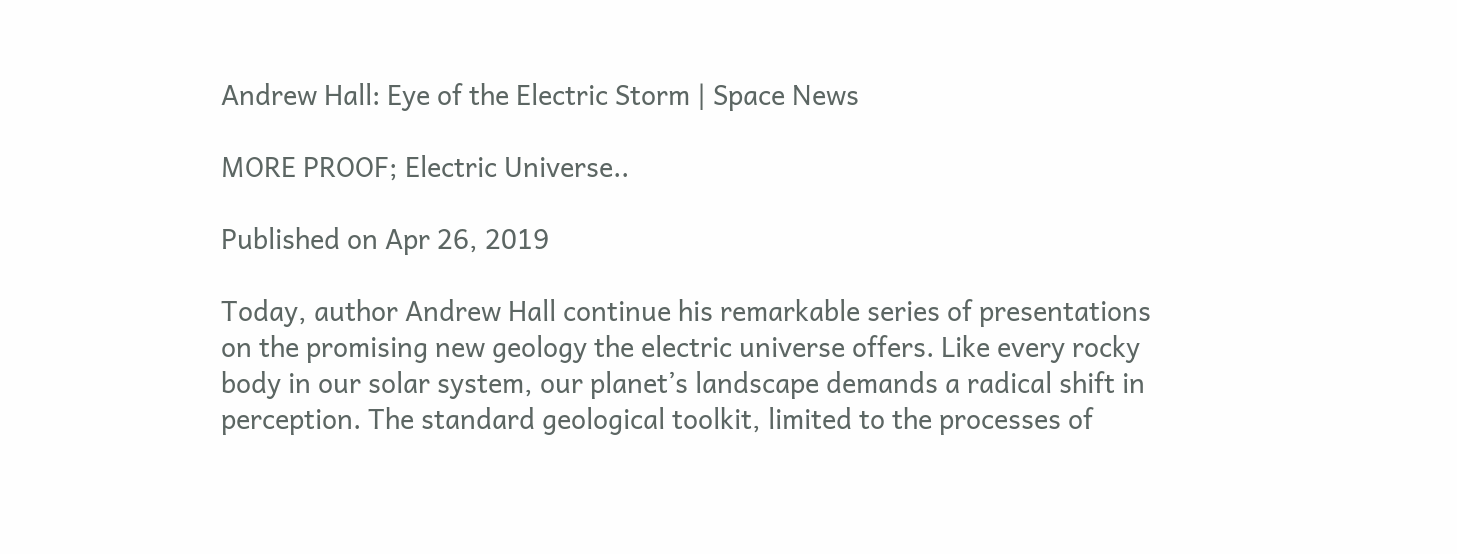Andrew Hall: Eye of the Electric Storm | Space News

MORE PROOF; Electric Universe..

Published on Apr 26, 2019

Today, author Andrew Hall continue his remarkable series of presentations on the promising new geology the electric universe offers. Like every rocky body in our solar system, our planet’s landscape demands a radical shift in perception. The standard geological toolkit, limited to the processes of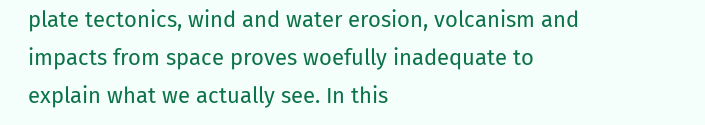plate tectonics, wind and water erosion, volcanism and impacts from space proves woefully inadequate to explain what we actually see. In this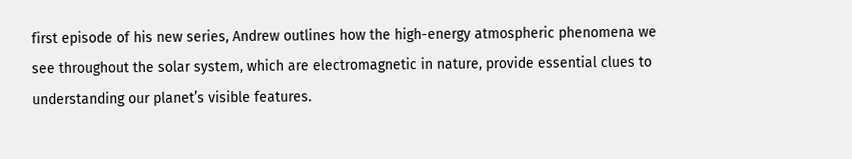first episode of his new series, Andrew outlines how the high-energy atmospheric phenomena we see throughout the solar system, which are electromagnetic in nature, provide essential clues to understanding our planet’s visible features.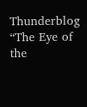Thunderblog “The Eye of the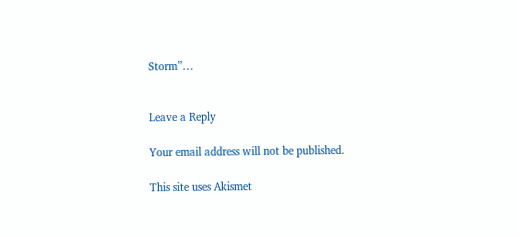Storm”…


Leave a Reply

Your email address will not be published.

This site uses Akismet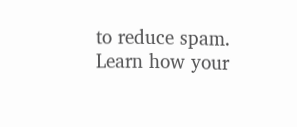to reduce spam. Learn how your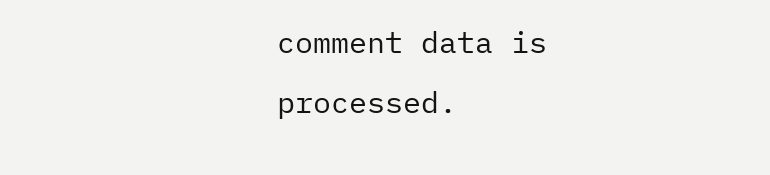comment data is processed.